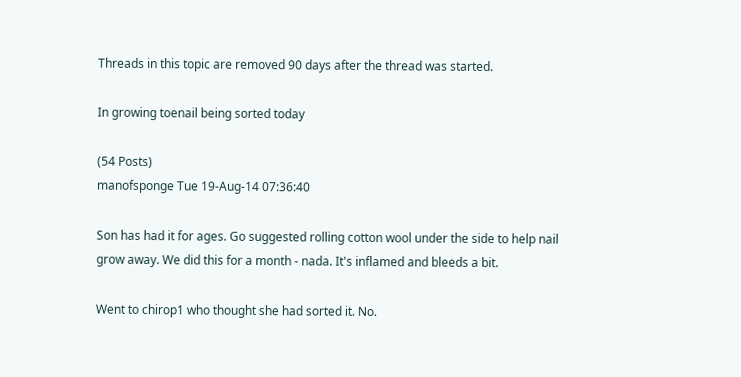Threads in this topic are removed 90 days after the thread was started.

In growing toenail being sorted today

(54 Posts)
manofsponge Tue 19-Aug-14 07:36:40

Son has had it for ages. Go suggested rolling cotton wool under the side to help nail grow away. We did this for a month - nada. It's inflamed and bleeds a bit.

Went to chirop1 who thought she had sorted it. No.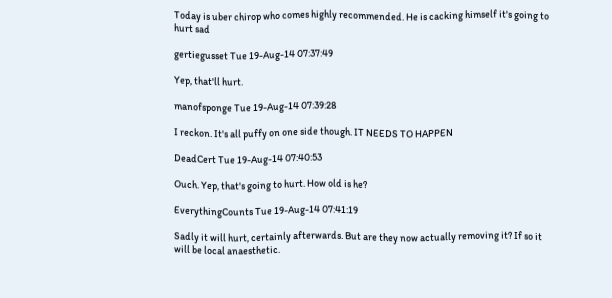Today is uber chirop who comes highly recommended. He is cacking himself it's going to hurt sad

gertiegusset Tue 19-Aug-14 07:37:49

Yep, that'll hurt.

manofsponge Tue 19-Aug-14 07:39:28

I reckon. It's all puffy on one side though. IT NEEDS TO HAPPEN

DeadCert Tue 19-Aug-14 07:40:53

Ouch. Yep, that's going to hurt. How old is he?

EverythingCounts Tue 19-Aug-14 07:41:19

Sadly it will hurt, certainly afterwards. But are they now actually removing it? If so it will be local anaesthetic.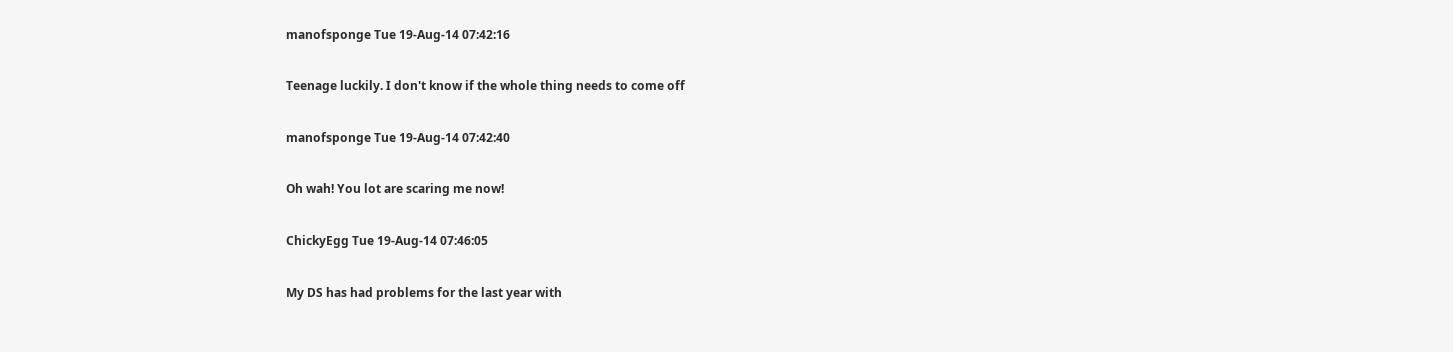manofsponge Tue 19-Aug-14 07:42:16

Teenage luckily. I don't know if the whole thing needs to come off

manofsponge Tue 19-Aug-14 07:42:40

Oh wah! You lot are scaring me now!

ChickyEgg Tue 19-Aug-14 07:46:05

My DS has had problems for the last year with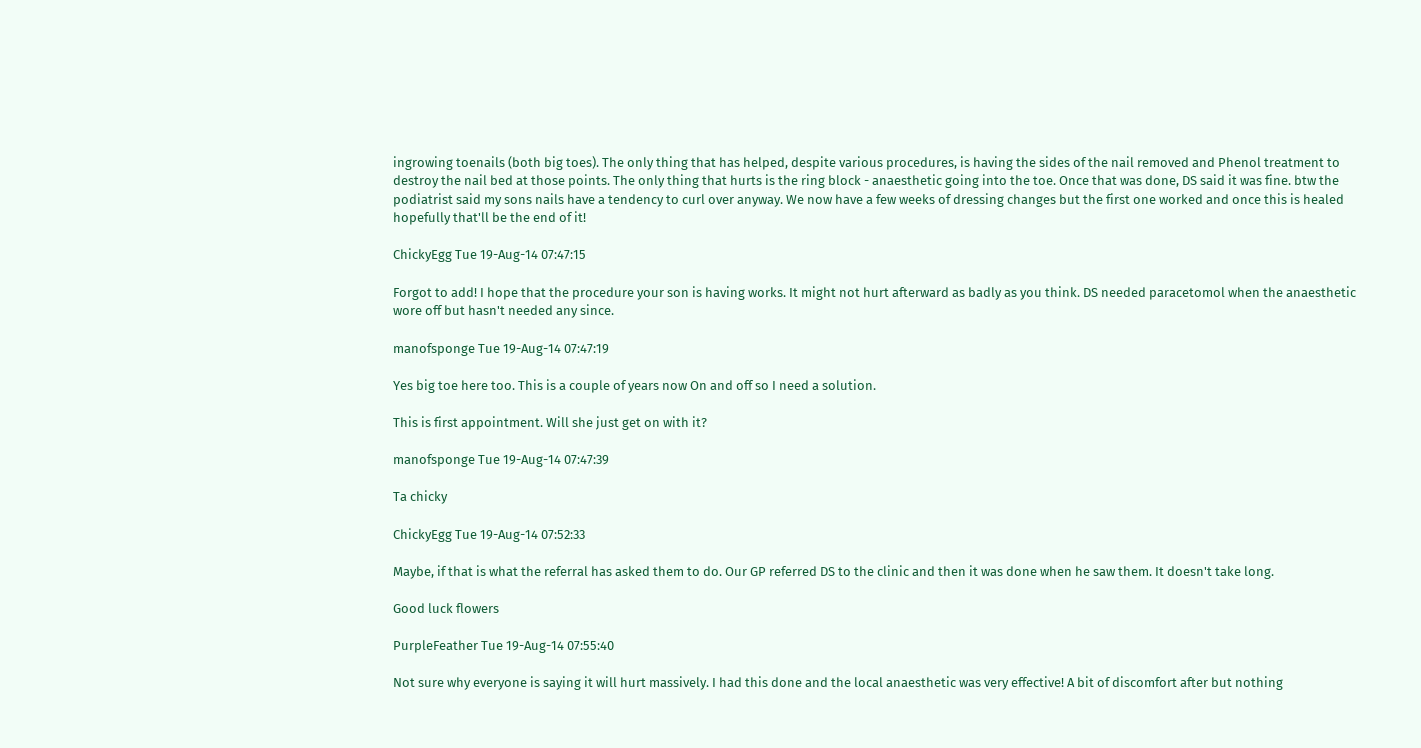ingrowing toenails (both big toes). The only thing that has helped, despite various procedures, is having the sides of the nail removed and Phenol treatment to destroy the nail bed at those points. The only thing that hurts is the ring block - anaesthetic going into the toe. Once that was done, DS said it was fine. btw the podiatrist said my sons nails have a tendency to curl over anyway. We now have a few weeks of dressing changes but the first one worked and once this is healed hopefully that'll be the end of it!

ChickyEgg Tue 19-Aug-14 07:47:15

Forgot to add! I hope that the procedure your son is having works. It might not hurt afterward as badly as you think. DS needed paracetomol when the anaesthetic wore off but hasn't needed any since.

manofsponge Tue 19-Aug-14 07:47:19

Yes big toe here too. This is a couple of years now On and off so I need a solution.

This is first appointment. Will she just get on with it?

manofsponge Tue 19-Aug-14 07:47:39

Ta chicky

ChickyEgg Tue 19-Aug-14 07:52:33

Maybe, if that is what the referral has asked them to do. Our GP referred DS to the clinic and then it was done when he saw them. It doesn't take long.

Good luck flowers

PurpleFeather Tue 19-Aug-14 07:55:40

Not sure why everyone is saying it will hurt massively. I had this done and the local anaesthetic was very effective! A bit of discomfort after but nothing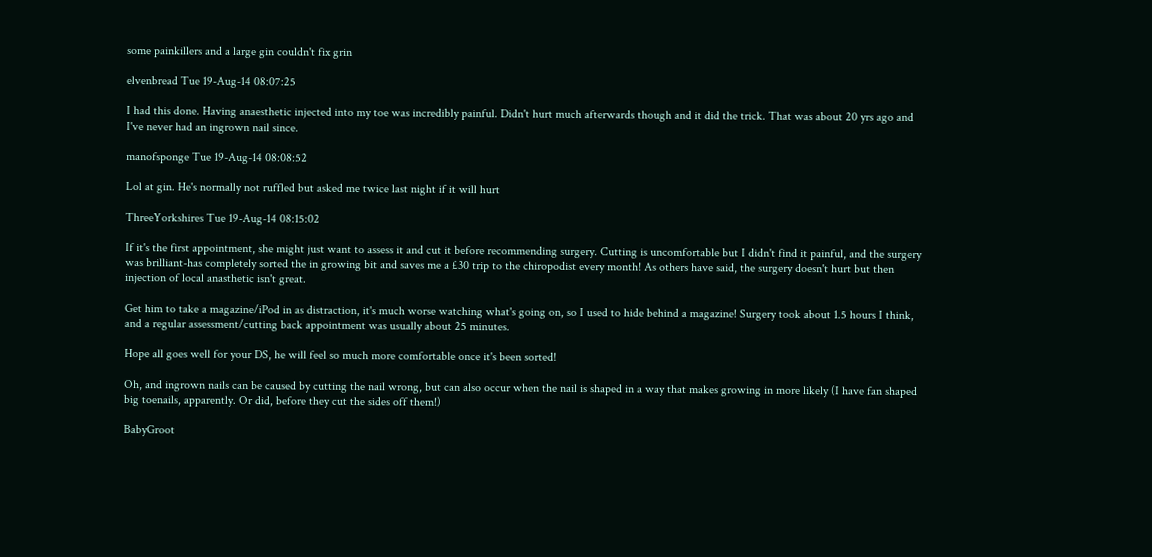some painkillers and a large gin couldn't fix grin

elvenbread Tue 19-Aug-14 08:07:25

I had this done. Having anaesthetic injected into my toe was incredibly painful. Didn't hurt much afterwards though and it did the trick. That was about 20 yrs ago and I've never had an ingrown nail since.

manofsponge Tue 19-Aug-14 08:08:52

Lol at gin. He's normally not ruffled but asked me twice last night if it will hurt

ThreeYorkshires Tue 19-Aug-14 08:15:02

If it's the first appointment, she might just want to assess it and cut it before recommending surgery. Cutting is uncomfortable but I didn't find it painful, and the surgery was brilliant-has completely sorted the in growing bit and saves me a £30 trip to the chiropodist every month! As others have said, the surgery doesn't hurt but then injection of local anasthetic isn't great.

Get him to take a magazine/iPod in as distraction, it's much worse watching what's going on, so I used to hide behind a magazine! Surgery took about 1.5 hours I think, and a regular assessment/cutting back appointment was usually about 25 minutes.

Hope all goes well for your DS, he will feel so much more comfortable once it's been sorted!

Oh, and ingrown nails can be caused by cutting the nail wrong, but can also occur when the nail is shaped in a way that makes growing in more likely (I have fan shaped big toenails, apparently. Or did, before they cut the sides off them!)

BabyGroot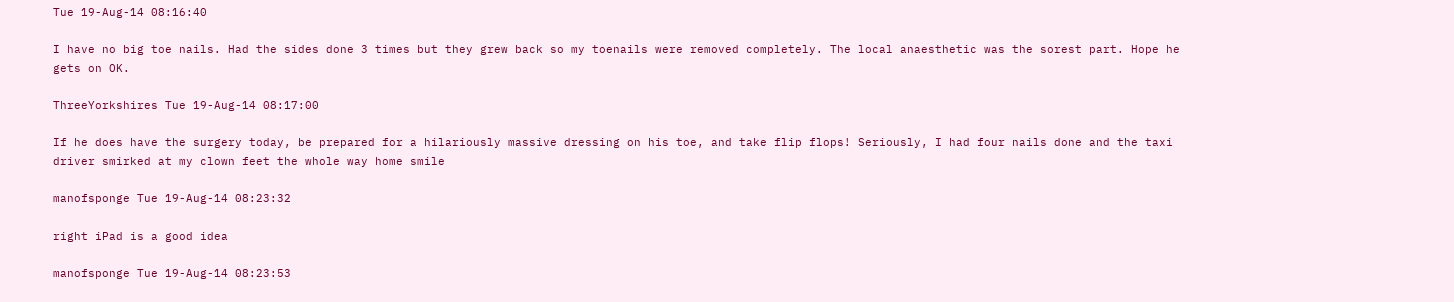Tue 19-Aug-14 08:16:40

I have no big toe nails. Had the sides done 3 times but they grew back so my toenails were removed completely. The local anaesthetic was the sorest part. Hope he gets on OK.

ThreeYorkshires Tue 19-Aug-14 08:17:00

If he does have the surgery today, be prepared for a hilariously massive dressing on his toe, and take flip flops! Seriously, I had four nails done and the taxi driver smirked at my clown feet the whole way home smile

manofsponge Tue 19-Aug-14 08:23:32

right iPad is a good idea

manofsponge Tue 19-Aug-14 08:23:53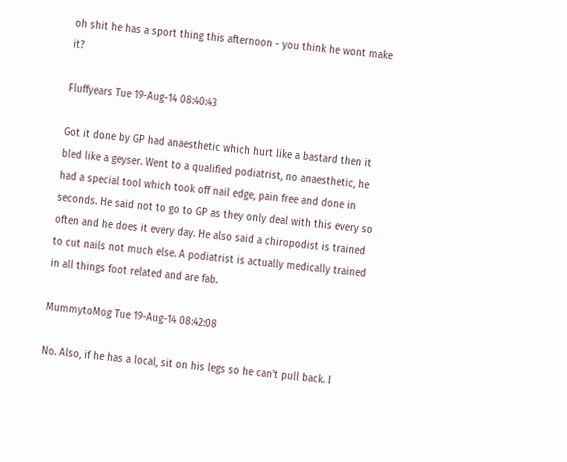oh shit he has a sport thing this afternoon - you think he wont make it?

Fluffyears Tue 19-Aug-14 08:40:43

Got it done by GP had anaesthetic which hurt like a bastard then it bled like a geyser. Went to a qualified podiatrist, no anaesthetic, he had a special tool which took off nail edge, pain free and done in seconds. He said not to go to GP as they only deal with this every so often and he does it every day. He also said a chiropodist is trained to cut nails not much else. A podiatrist is actually medically trained in all things foot related and are fab.

MummytoMog Tue 19-Aug-14 08:42:08

No. Also, if he has a local, sit on his legs so he can't pull back. I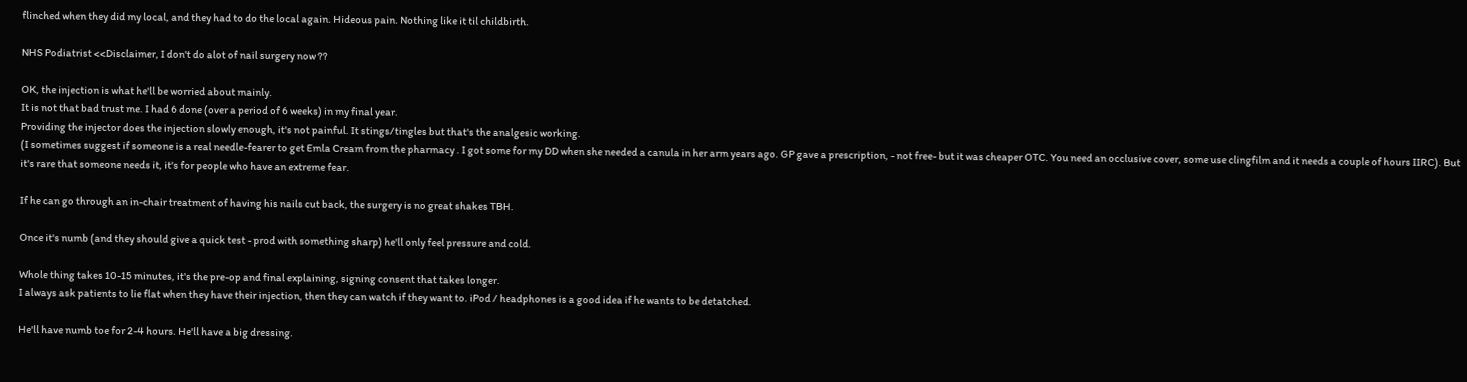flinched when they did my local, and they had to do the local again. Hideous pain. Nothing like it til childbirth.

NHS Podiatrist <<Disclaimer, I don't do alot of nail surgery now ??

OK, the injection is what he'll be worried about mainly.
It is not that bad trust me. I had 6 done (over a period of 6 weeks) in my final year.
Providing the injector does the injection slowly enough, it's not painful. It stings/tingles but that's the analgesic working.
(I sometimes suggest if someone is a real needle-fearer to get Emla Cream from the pharmacy . I got some for my DD when she needed a canula in her arm years ago. GP gave a prescription, - not free- but it was cheaper OTC. You need an occlusive cover, some use clingfilm and it needs a couple of hours IIRC). But it's rare that someone needs it, it's for people who have an extreme fear.

If he can go through an in-chair treatment of having his nails cut back, the surgery is no great shakes TBH.

Once it's numb (and they should give a quick test - prod with something sharp) he'll only feel pressure and cold.

Whole thing takes 10-15 minutes, it's the pre-op and final explaining, signing consent that takes longer.
I always ask patients to lie flat when they have their injection, then they can watch if they want to. iPod / headphones is a good idea if he wants to be detatched.

He'll have numb toe for 2-4 hours. He'll have a big dressing.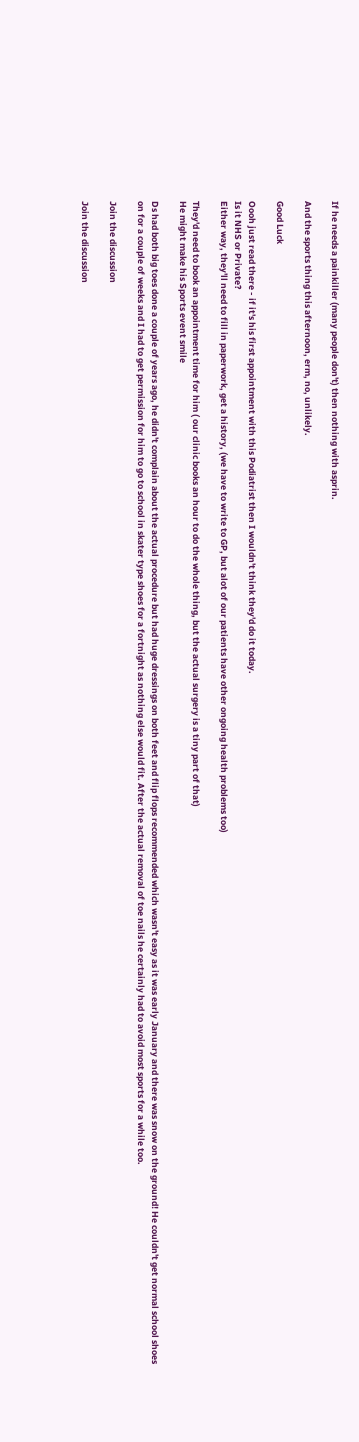If he needs a painkiller (many people don't) then nothing with asprin.

And the sports thing this afternoon, erm, no, unlikely.

Good Luck

Oooh just read there - if it's his first appointment with this Podiatrist then I wouldn't think they'd do it today.
Is it NHS or Private?
Either way, they'll need to fill in paperwork, get a history, (we have to write to GP, but alot of our patients have other ongoing health problems too)

They'd need to book an appointment time for him ( our clinic books an hour to do the whole thing, but the actual surgery is a tiny part of that)
He might make his Sports event smile

Ds had both big toes done a couple of years ago, he didn't complain about the actual procedure but had huge dressings on both feet and flip flops recommended which wasn't easy as it was early January and there was snow on the ground! He couldn't get normal school shoes on for a couple of weeks and I had to get permission for him to go to school in skater type shoes for a fortnight as nothing else would fit. After the actual removal of toe nails he certainly had to avoid most sports for a while too.

Join the discussion

Join the discussion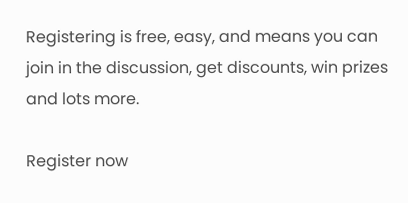Registering is free, easy, and means you can join in the discussion, get discounts, win prizes and lots more.

Register now